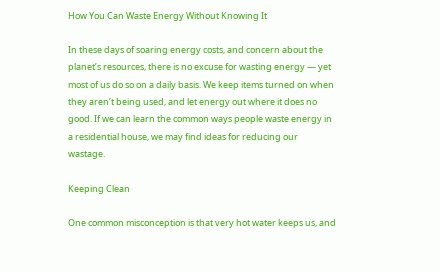How You Can Waste Energy Without Knowing It

In these days of soaring energy costs, and concern about the planet’s resources, there is no excuse for wasting energy — yet most of us do so on a daily basis. We keep items turned on when they aren’t being used, and let energy out where it does no good. If we can learn the common ways people waste energy in a residential house, we may find ideas for reducing our wastage.

Keeping Clean

One common misconception is that very hot water keeps us, and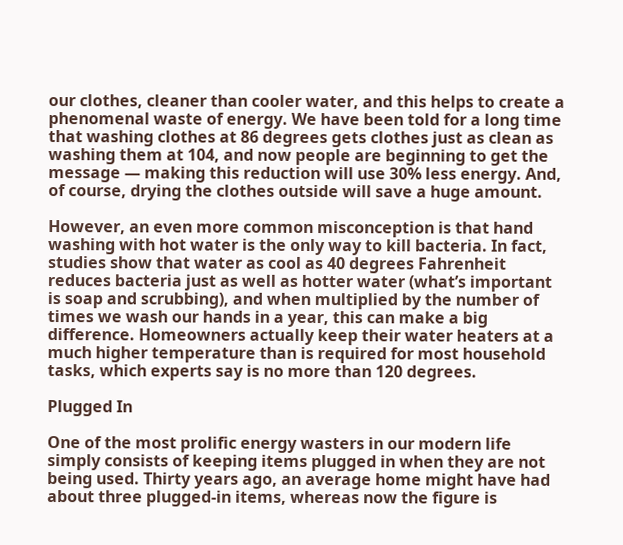our clothes, cleaner than cooler water, and this helps to create a phenomenal waste of energy. We have been told for a long time that washing clothes at 86 degrees gets clothes just as clean as washing them at 104, and now people are beginning to get the message — making this reduction will use 30% less energy. And, of course, drying the clothes outside will save a huge amount.

However, an even more common misconception is that hand washing with hot water is the only way to kill bacteria. In fact, studies show that water as cool as 40 degrees Fahrenheit reduces bacteria just as well as hotter water (what’s important is soap and scrubbing), and when multiplied by the number of times we wash our hands in a year, this can make a big difference. Homeowners actually keep their water heaters at a much higher temperature than is required for most household tasks, which experts say is no more than 120 degrees.

Plugged In

One of the most prolific energy wasters in our modern life simply consists of keeping items plugged in when they are not being used. Thirty years ago, an average home might have had about three plugged-in items, whereas now the figure is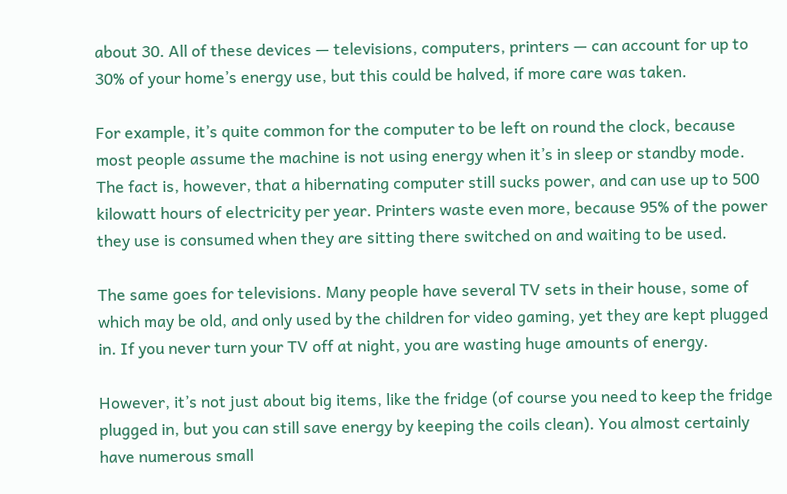about 30. All of these devices — televisions, computers, printers — can account for up to 30% of your home’s energy use, but this could be halved, if more care was taken.

For example, it’s quite common for the computer to be left on round the clock, because most people assume the machine is not using energy when it’s in sleep or standby mode. The fact is, however, that a hibernating computer still sucks power, and can use up to 500 kilowatt hours of electricity per year. Printers waste even more, because 95% of the power they use is consumed when they are sitting there switched on and waiting to be used.

The same goes for televisions. Many people have several TV sets in their house, some of which may be old, and only used by the children for video gaming, yet they are kept plugged in. If you never turn your TV off at night, you are wasting huge amounts of energy.

However, it’s not just about big items, like the fridge (of course you need to keep the fridge plugged in, but you can still save energy by keeping the coils clean). You almost certainly have numerous small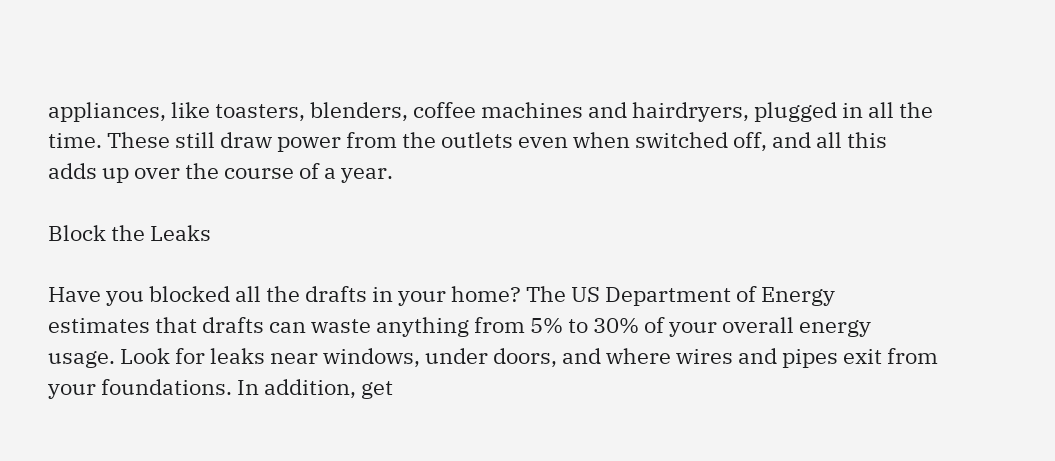appliances, like toasters, blenders, coffee machines and hairdryers, plugged in all the time. These still draw power from the outlets even when switched off, and all this adds up over the course of a year.

Block the Leaks

Have you blocked all the drafts in your home? The US Department of Energy estimates that drafts can waste anything from 5% to 30% of your overall energy usage. Look for leaks near windows, under doors, and where wires and pipes exit from your foundations. In addition, get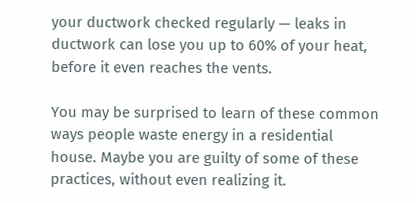your ductwork checked regularly — leaks in ductwork can lose you up to 60% of your heat, before it even reaches the vents.

You may be surprised to learn of these common ways people waste energy in a residential house. Maybe you are guilty of some of these practices, without even realizing it.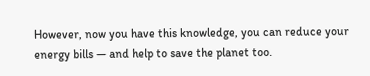However, now you have this knowledge, you can reduce your energy bills — and help to save the planet too.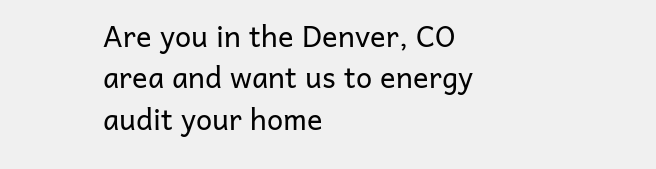Are you in the Denver, CO area and want us to energy audit your home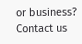or business? Contact us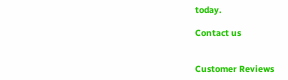today.

Contact us


Customer Reviews